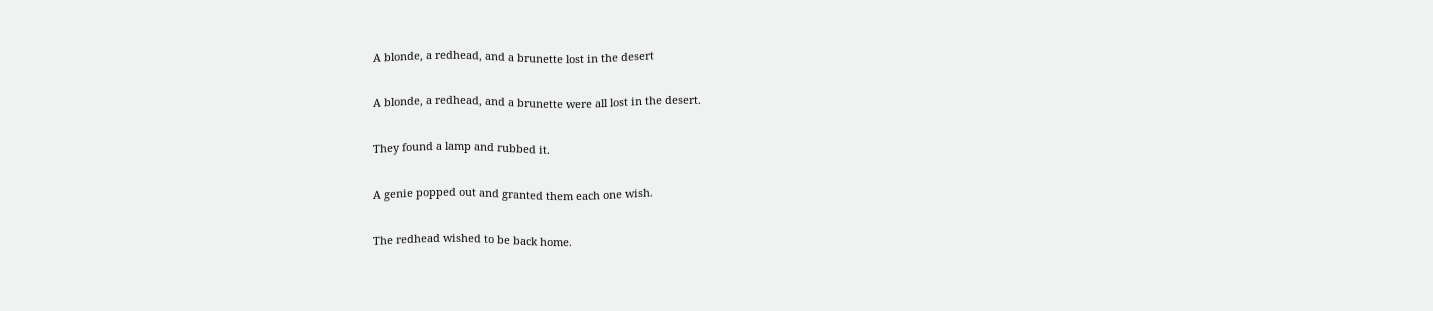A blonde, a redhead, and a brunette lost in the desert

A blonde, a redhead, and a brunette were all lost in the desert.

They found a lamp and rubbed it.

A genie popped out and granted them each one wish.

The redhead wished to be back home.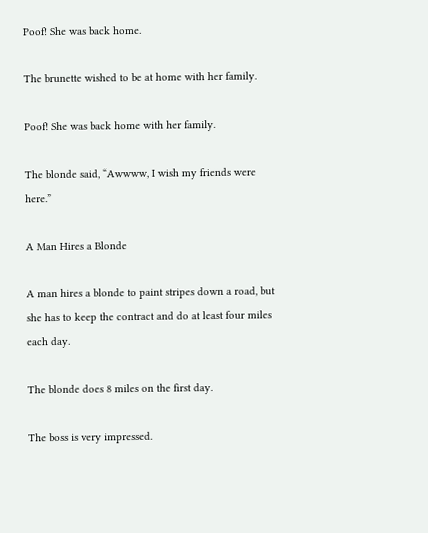Poof! She was back home.

The brunette wished to be at home with her family.

Poof! She was back home with her family.

The blonde said, “Awwww, I wish my friends were here.”

A Man Hires a Blonde

A man hires a blonde to paint stripes down a road, but she has to keep the contract and do at least four miles each day.

The blonde does 8 miles on the first day.

The boss is very impressed.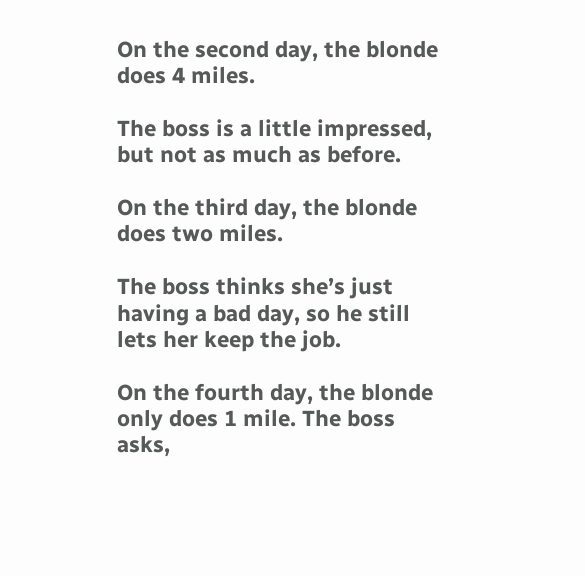On the second day, the blonde does 4 miles.

The boss is a little impressed, but not as much as before.

On the third day, the blonde does two miles.

The boss thinks she’s just having a bad day, so he still lets her keep the job.

On the fourth day, the blonde only does 1 mile. The boss asks,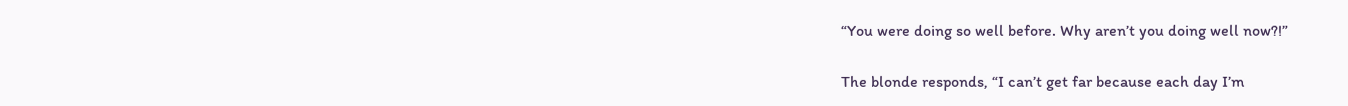“You were doing so well before. Why aren’t you doing well now?!”

The blonde responds, “I can’t get far because each day I’m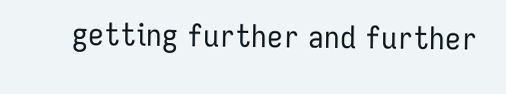getting further and further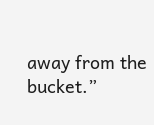away from the bucket.”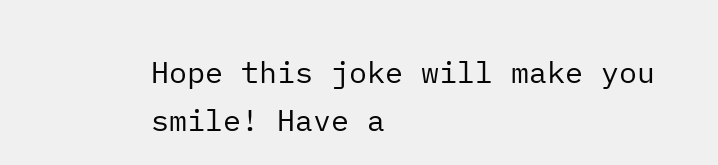Hope this joke will make you smile! Have a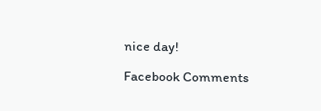nice day!

Facebook Comments